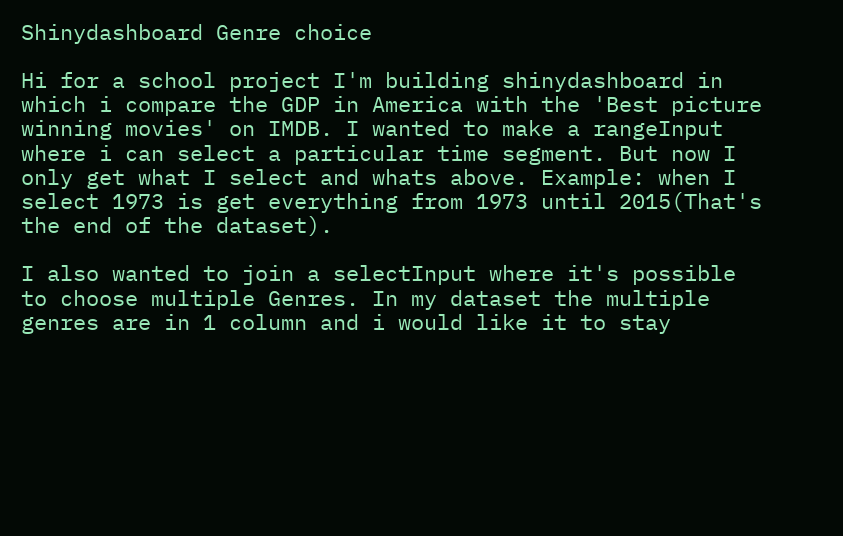Shinydashboard Genre choice

Hi for a school project I'm building shinydashboard in which i compare the GDP in America with the 'Best picture winning movies' on IMDB. I wanted to make a rangeInput where i can select a particular time segment. But now I only get what I select and whats above. Example: when I select 1973 is get everything from 1973 until 2015(That's the end of the dataset).

I also wanted to join a selectInput where it's possible to choose multiple Genres. In my dataset the multiple genres are in 1 column and i would like it to stay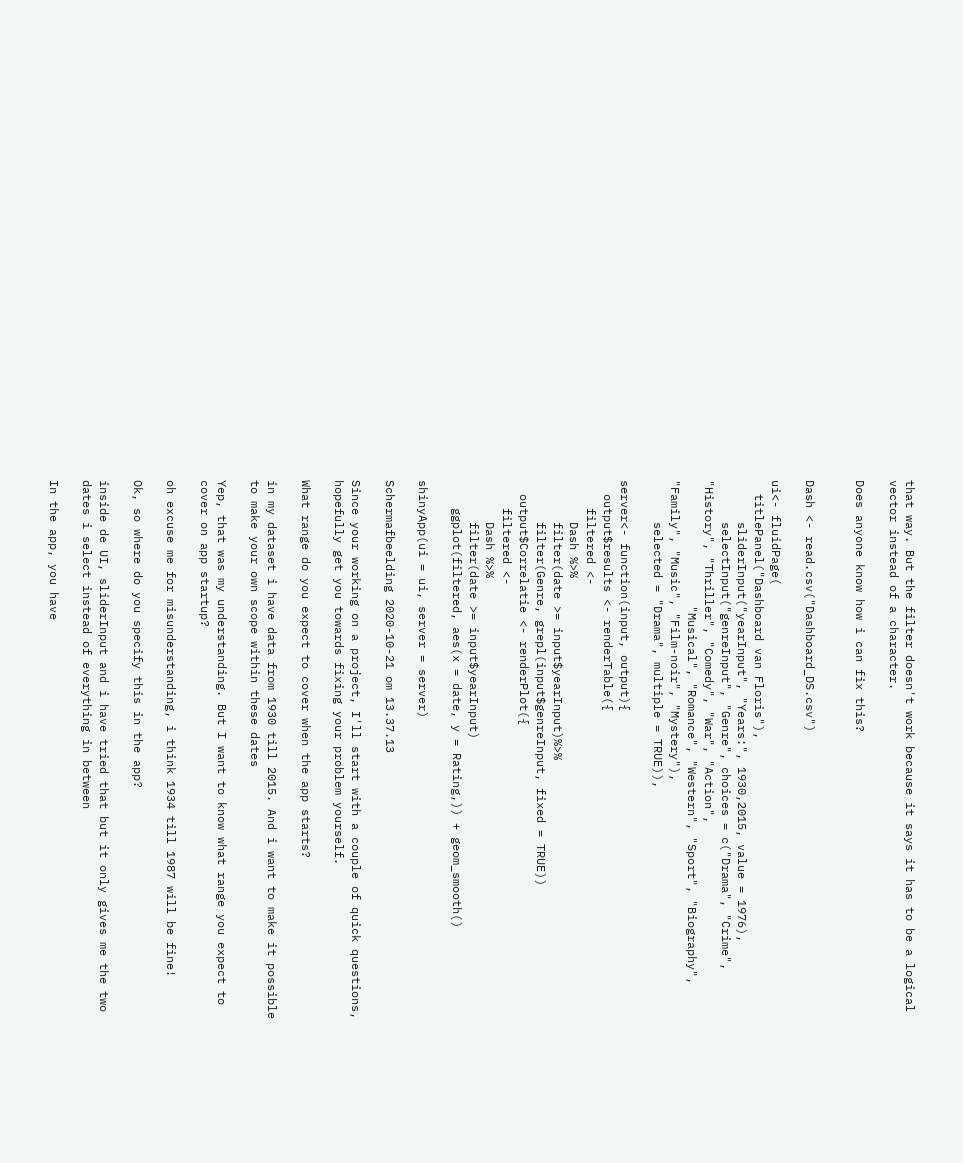that way. But the filter doesn't work because it says it has to be a logical vector instead of a character.

Does anyone know how i can fix this?


Dash <- read.csv("Dashboard_DS.csv")

ui<- fluidPage(
  titlePanel("Dashboard van Floris"),
      sliderInput("yearInput", "Years:", 1930,2015, value = 1976),
      selectInput("genreInput", "Genre", choices = c("Drama", "Crime", "History", "Thriller", "Comedy", "War", "Action",
                  "Musical", "Romance", "Western", "Sport", "Biography", "Family", "Music", "Film-noir", "Mystery"),
      selected = "Drama", multiple = TRUE)),

server<- function(input, output){
  output$results <- renderTable({
    filtered <-
      Dash %>%
      filter(date >= input$yearInput)%>%
      filter(Genre, grepl(input$genreInput, fixed = TRUE))
  output$Correlatie <- renderPlot({
    filtered <-
      Dash %>%
      filter(date >= input$yearInput)
    ggplot(filtered, aes(x = date, y = Rating,)) + geom_smooth()

shinyApp(ui = ui, server = server)

Schermafbeelding 2020-10-21 om 13.37.13

Since your working on a project, I'll start with a couple of quick questions, hopefully get you towards fixing your problem yourself.

What range do you expect to cover when the app starts?

in my dataset i have data from 1930 till 2015. And i want to make it possible to make your own scope within these dates

Yep, that was my understanding. But I want to know what range you expect to cover on app startup?

oh excuse me for misunderstanding, i think 1934 till 1987 will be fine!

Ok, so where do you specify this in the app?

inside de UI, sliderInput and i have tried that but it only gives me the two dates i select instead of everything in between

In the app, you have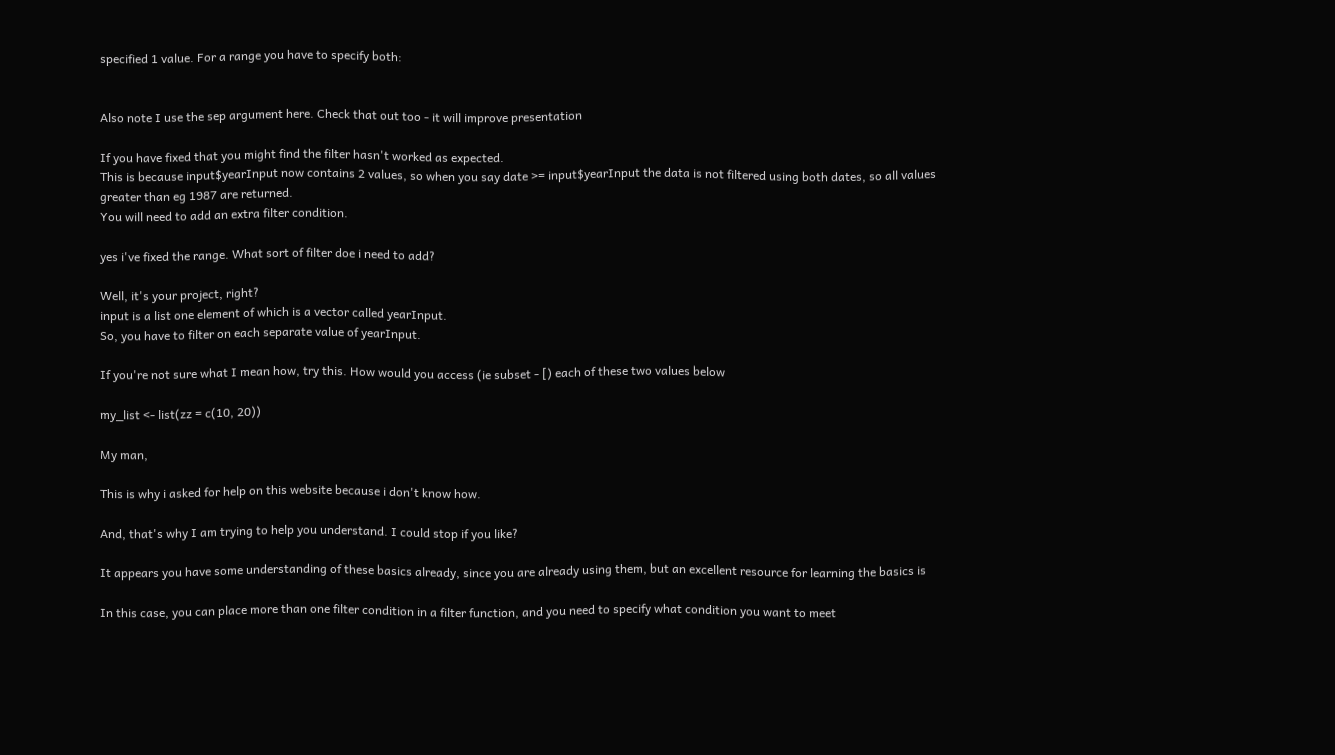specified 1 value. For a range you have to specify both:


Also note I use the sep argument here. Check that out too - it will improve presentation

If you have fixed that you might find the filter hasn't worked as expected.
This is because input$yearInput now contains 2 values, so when you say date >= input$yearInput the data is not filtered using both dates, so all values greater than eg 1987 are returned.
You will need to add an extra filter condition.

yes i've fixed the range. What sort of filter doe i need to add?

Well, it's your project, right?
input is a list one element of which is a vector called yearInput.
So, you have to filter on each separate value of yearInput.

If you're not sure what I mean how, try this. How would you access (ie subset - [) each of these two values below

my_list <- list(zz = c(10, 20))

My man,

This is why i asked for help on this website because i don't know how.

And, that's why I am trying to help you understand. I could stop if you like?

It appears you have some understanding of these basics already, since you are already using them, but an excellent resource for learning the basics is

In this case, you can place more than one filter condition in a filter function, and you need to specify what condition you want to meet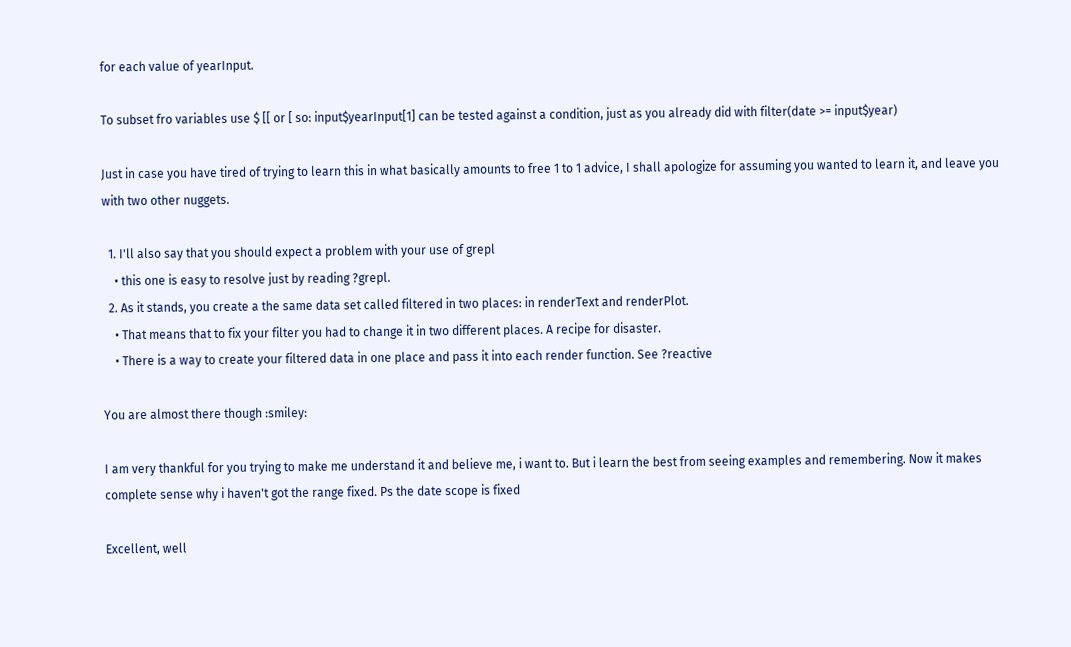for each value of yearInput.

To subset fro variables use $ [[ or [ so: input$yearInput[1] can be tested against a condition, just as you already did with filter(date >= input$year)

Just in case you have tired of trying to learn this in what basically amounts to free 1 to 1 advice, I shall apologize for assuming you wanted to learn it, and leave you with two other nuggets.

  1. I'll also say that you should expect a problem with your use of grepl
    • this one is easy to resolve just by reading ?grepl.
  2. As it stands, you create a the same data set called filtered in two places: in renderText and renderPlot.
    • That means that to fix your filter you had to change it in two different places. A recipe for disaster.
    • There is a way to create your filtered data in one place and pass it into each render function. See ?reactive

You are almost there though :smiley:

I am very thankful for you trying to make me understand it and believe me, i want to. But i learn the best from seeing examples and remembering. Now it makes complete sense why i haven't got the range fixed. Ps the date scope is fixed

Excellent, well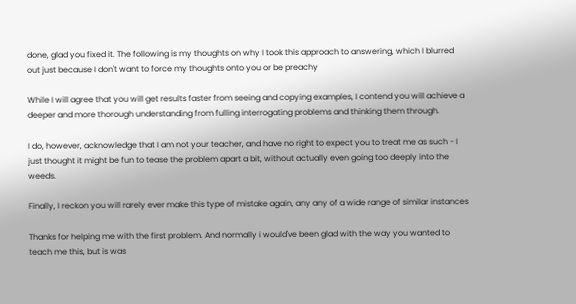done, glad you fixed it. The following is my thoughts on why I took this approach to answering, which I blurred out just because I don't want to force my thoughts onto you or be preachy

While I will agree that you will get results faster from seeing and copying examples, I contend you will achieve a deeper and more thorough understanding from fulling interrogating problems and thinking them through.

I do, however, acknowledge that I am not your teacher, and have no right to expect you to treat me as such - I just thought it might be fun to tease the problem apart a bit, without actually even going too deeply into the weeds.

Finally, I reckon you will rarely ever make this type of mistake again, any any of a wide range of similar instances

Thanks for helping me with the first problem. And normally i would've been glad with the way you wanted to teach me this, but is was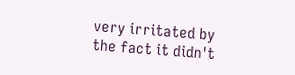very irritated by the fact it didn't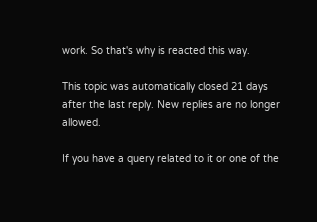work. So that's why is reacted this way.

This topic was automatically closed 21 days after the last reply. New replies are no longer allowed.

If you have a query related to it or one of the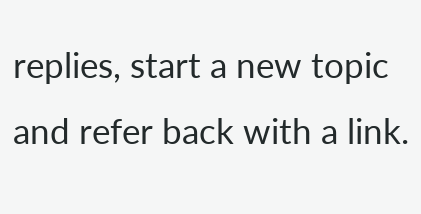replies, start a new topic and refer back with a link.